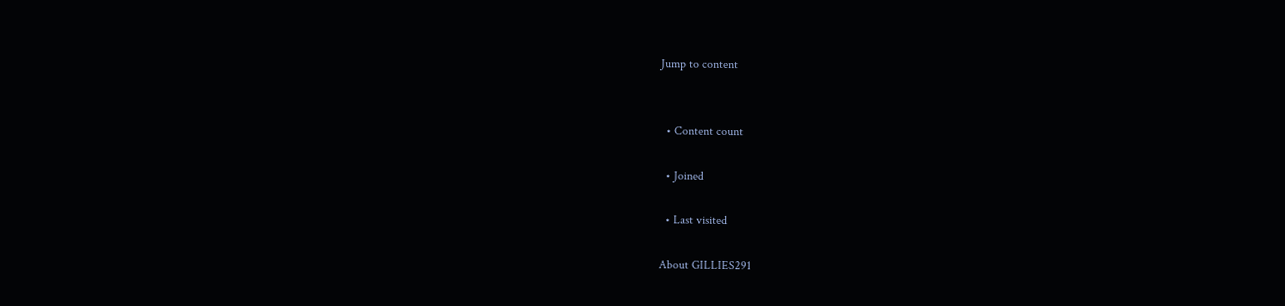Jump to content


  • Content count

  • Joined

  • Last visited

About GILLIES291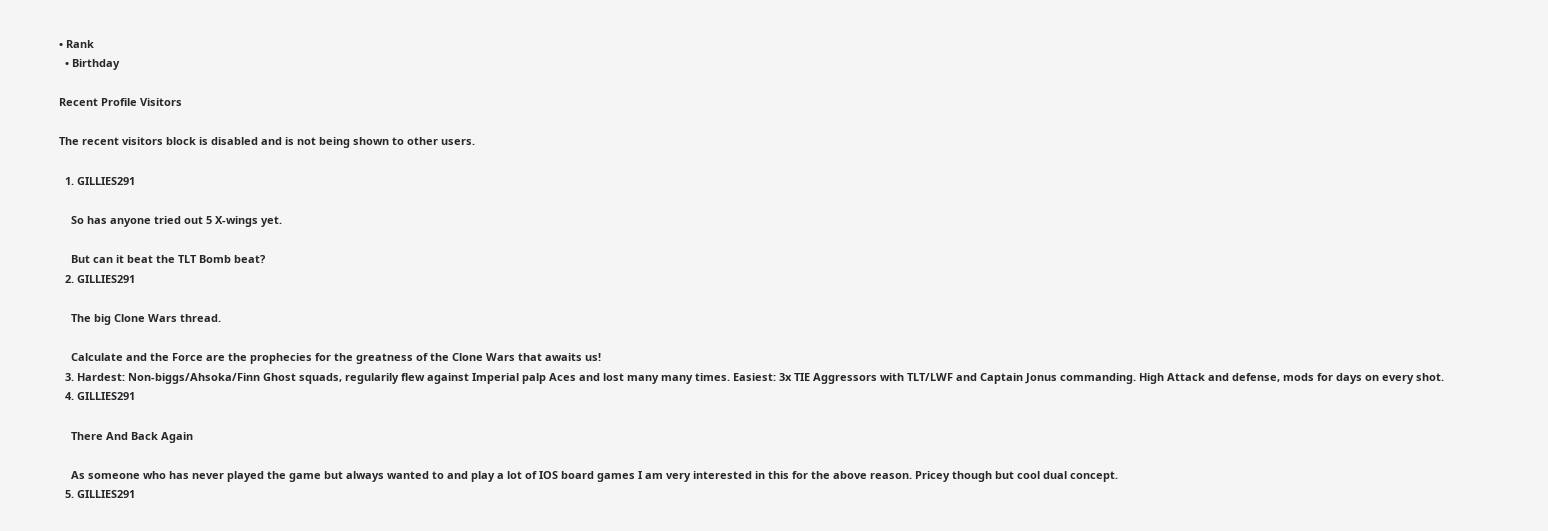• Rank
  • Birthday

Recent Profile Visitors

The recent visitors block is disabled and is not being shown to other users.

  1. GILLIES291

    So has anyone tried out 5 X-wings yet.

    But can it beat the TLT Bomb beat?
  2. GILLIES291

    The big Clone Wars thread.

    Calculate and the Force are the prophecies for the greatness of the Clone Wars that awaits us!
  3. Hardest: Non-biggs/Ahsoka/Finn Ghost squads, regularily flew against Imperial palp Aces and lost many many times. Easiest: 3x TIE Aggressors with TLT/LWF and Captain Jonus commanding. High Attack and defense, mods for days on every shot.
  4. GILLIES291

    There And Back Again

    As someone who has never played the game but always wanted to and play a lot of IOS board games I am very interested in this for the above reason. Pricey though but cool dual concept.
  5. GILLIES291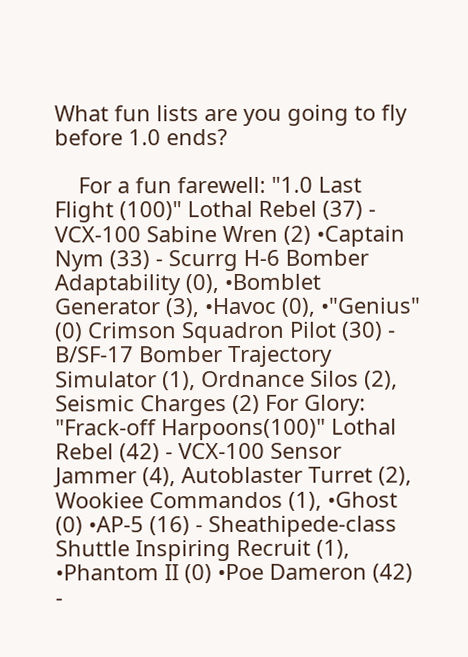What fun lists are you going to fly before 1.0 ends?

    For a fun farewell: "1.0 Last Flight (100)" Lothal Rebel (37) - VCX-100 Sabine Wren (2) •Captain Nym (33) - Scurrg H-6 Bomber Adaptability (0), •Bomblet Generator (3), •Havoc (0), •"Genius" (0) Crimson Squadron Pilot (30) - B/SF-17 Bomber Trajectory Simulator (1), Ordnance Silos (2), Seismic Charges (2) For Glory: "Frack-off Harpoons(100)" Lothal Rebel (42) - VCX-100 Sensor Jammer (4), Autoblaster Turret (2), Wookiee Commandos (1), •Ghost (0) •AP-5 (16) - Sheathipede-class Shuttle Inspiring Recruit (1), •Phantom II (0) •Poe Dameron (42) -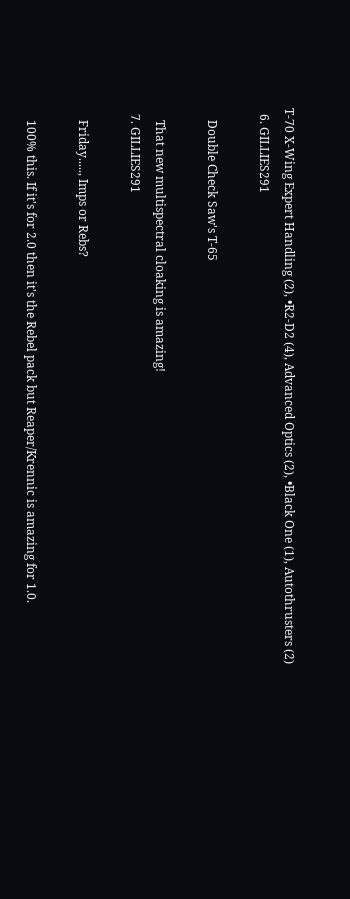T-70 X-Wing Expert Handling (2), •R2-D2 (4), Advanced Optics (2), •Black One (1), Autothrusters (2)
  6. GILLIES291

    Double Check Saw's T-65

    That new multispectral cloaking is amazing!
  7. GILLIES291

    Friday....., Imps or Rebs?

    100% this. If it's for 2.0 then it's the Rebel pack but Reaper/Krennic is amazing for 1.0.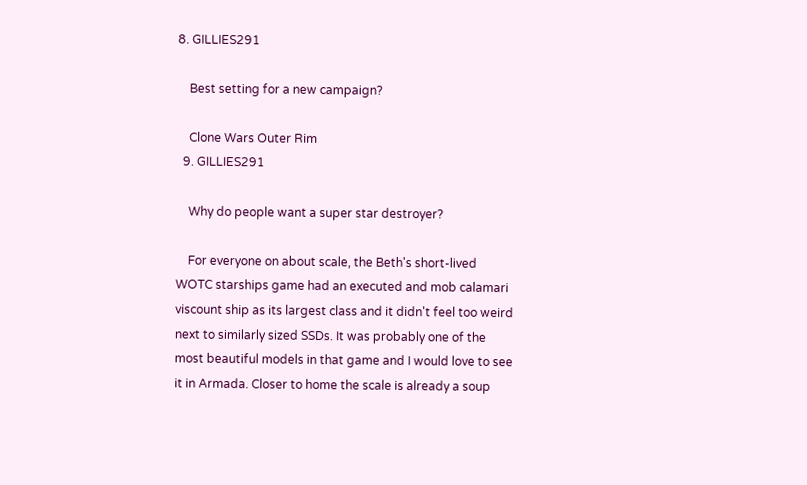8. GILLIES291

    Best setting for a new campaign?

    Clone Wars Outer Rim
  9. GILLIES291

    Why do people want a super star destroyer?

    For everyone on about scale, the Beth's short-lived WOTC starships game had an executed and mob calamari viscount ship as its largest class and it didn't feel too weird next to similarly sized SSDs. It was probably one of the most beautiful models in that game and I would love to see it in Armada. Closer to home the scale is already a soup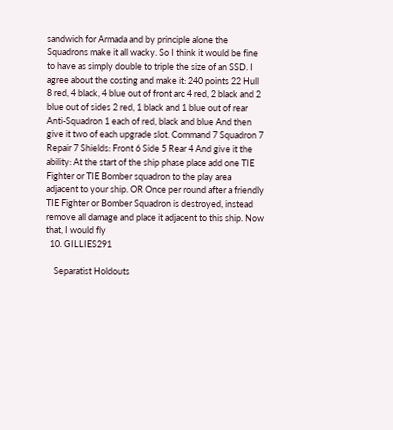sandwich for Armada and by principle alone the Squadrons make it all wacky. So I think it would be fine to have as simply double to triple the size of an SSD. I agree about the costing and make it: 240 points 22 Hull 8 red, 4 black, 4 blue out of front arc 4 red, 2 black and 2 blue out of sides 2 red, 1 black and 1 blue out of rear Anti-Squadron 1 each of red, black and blue And then give it two of each upgrade slot. Command 7 Squadron 7 Repair 7 Shields: Front 6 Side 5 Rear 4 And give it the ability: At the start of the ship phase place add one TIE Fighter or TIE Bomber squadron to the play area adjacent to your ship. OR Once per round after a friendly TIE Fighter or Bomber Squadron is destroyed, instead remove all damage and place it adjacent to this ship. Now that, I would fly
  10. GILLIES291

    Separatist Holdouts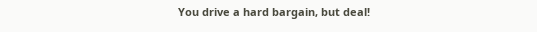You drive a hard bargain, but deal!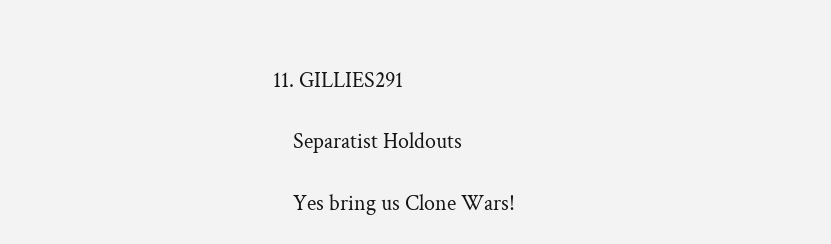11. GILLIES291

    Separatist Holdouts

    Yes bring us Clone Wars!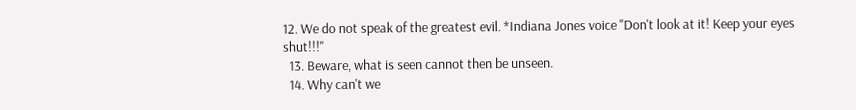12. We do not speak of the greatest evil. *Indiana Jones voice "Don't look at it! Keep your eyes shut!!!"
  13. Beware, what is seen cannot then be unseen.
  14. Why can't we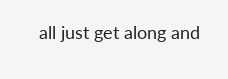all just get along and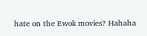hate on the Ewok movies? Hahaha